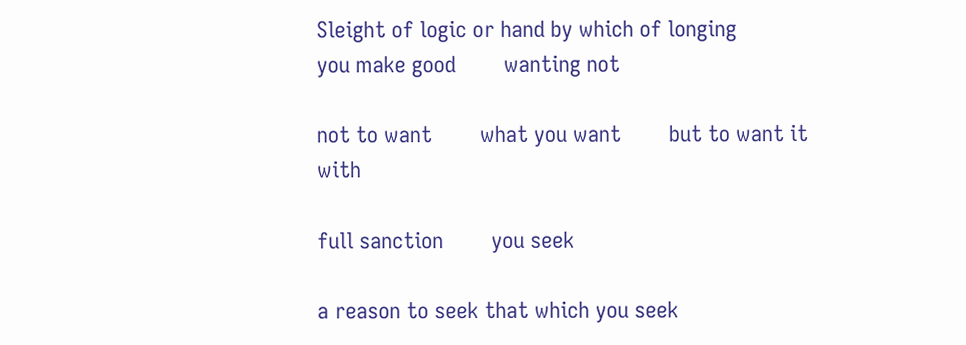Sleight of logic or hand by which of longing
you make good        wanting not

not to want        what you want        but to want it with

full sanction        you seek

a reason to seek that which you seek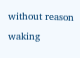without reason        waking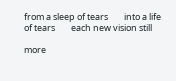from a sleep of tears        into a life
of tears        each new vision still

more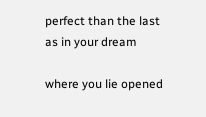perfect than the last        as in your dream

where you lie opened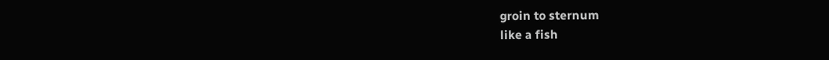groin to sternum
like a fish